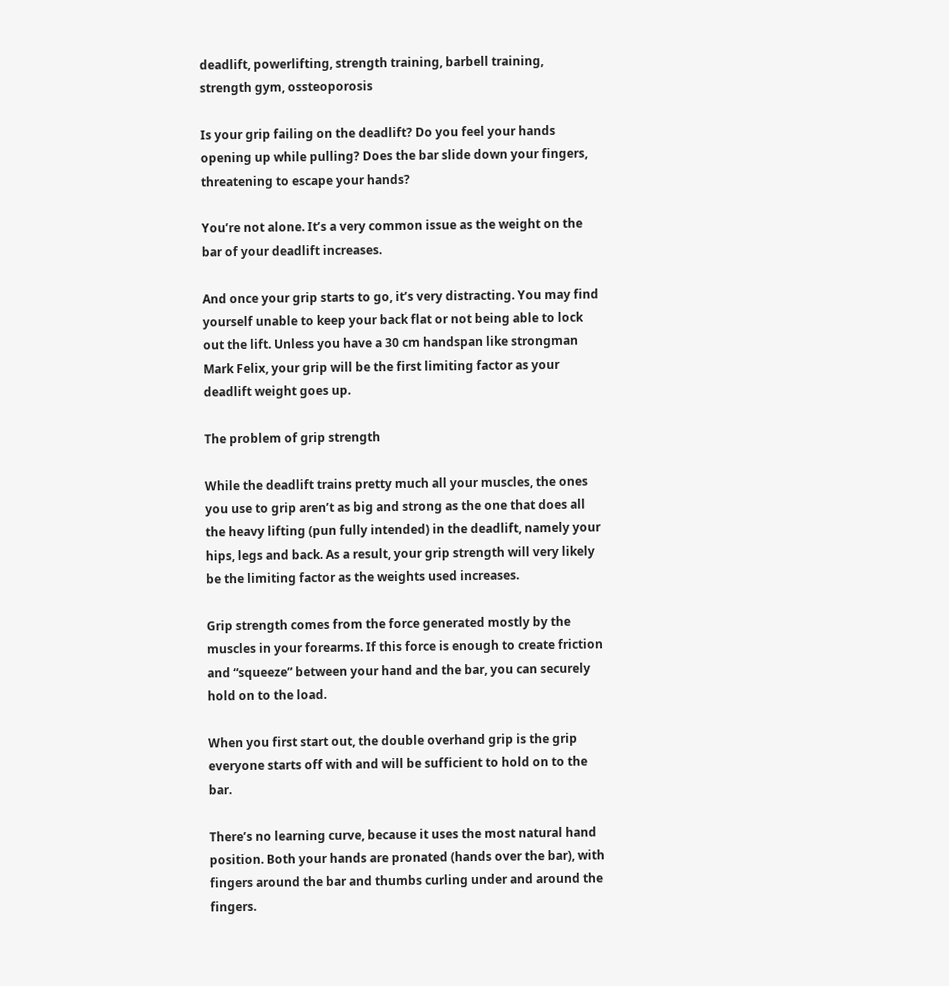deadlift, powerlifting, strength training, barbell training, strength gym, ossteoporosis

Is your grip failing on the deadlift? Do you feel your hands opening up while pulling? Does the bar slide down your fingers, threatening to escape your hands?

You’re not alone. It’s a very common issue as the weight on the bar of your deadlift increases.

And once your grip starts to go, it’s very distracting. You may find yourself unable to keep your back flat or not being able to lock out the lift. Unless you have a 30 cm handspan like strongman Mark Felix, your grip will be the first limiting factor as your deadlift weight goes up.

The problem of grip strength

While the deadlift trains pretty much all your muscles, the ones you use to grip aren’t as big and strong as the one that does all the heavy lifting (pun fully intended) in the deadlift, namely your hips, legs and back. As a result, your grip strength will very likely be the limiting factor as the weights used increases.

Grip strength comes from the force generated mostly by the muscles in your forearms. If this force is enough to create friction and “squeeze” between your hand and the bar, you can securely hold on to the load.

When you first start out, the double overhand grip is the grip everyone starts off with and will be sufficient to hold on to the bar.

There’s no learning curve, because it uses the most natural hand position. Both your hands are pronated (hands over the bar), with fingers around the bar and thumbs curling under and around the fingers.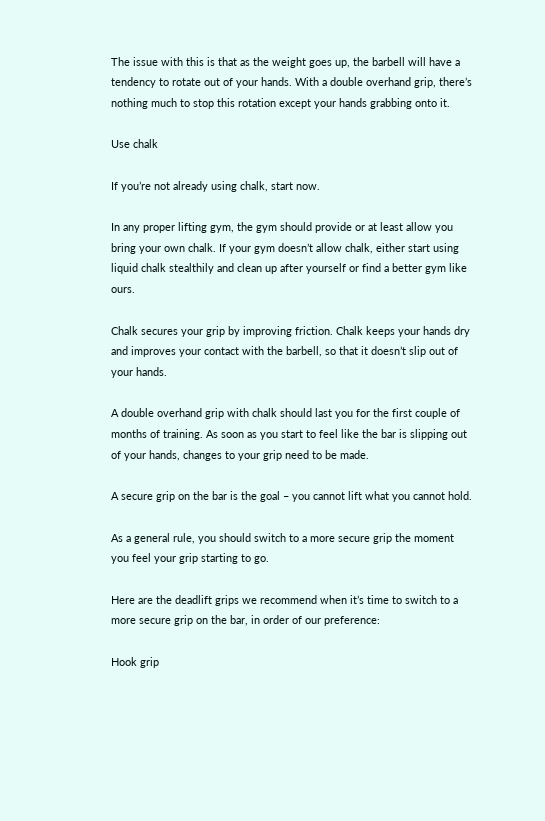The issue with this is that as the weight goes up, the barbell will have a tendency to rotate out of your hands. With a double overhand grip, there’s nothing much to stop this rotation except your hands grabbing onto it.

Use chalk

If you’re not already using chalk, start now.

In any proper lifting gym, the gym should provide or at least allow you bring your own chalk. If your gym doesn’t allow chalk, either start using liquid chalk stealthily and clean up after yourself or find a better gym like ours.

Chalk secures your grip by improving friction. Chalk keeps your hands dry and improves your contact with the barbell, so that it doesn’t slip out of your hands.

A double overhand grip with chalk should last you for the first couple of months of training. As soon as you start to feel like the bar is slipping out of your hands, changes to your grip need to be made.

A secure grip on the bar is the goal – you cannot lift what you cannot hold.

As a general rule, you should switch to a more secure grip the moment you feel your grip starting to go.

Here are the deadlift grips we recommend when it’s time to switch to a more secure grip on the bar, in order of our preference:

Hook grip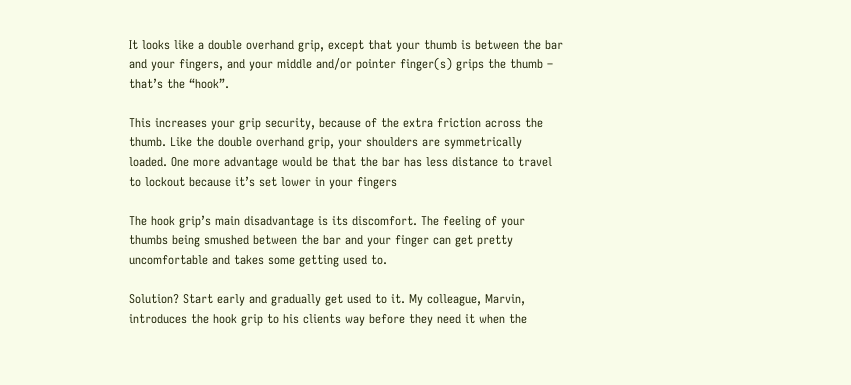It looks like a double overhand grip, except that your thumb is between the bar and your fingers, and your middle and/or pointer finger(s) grips the thumb – that’s the “hook”.

This increases your grip security, because of the extra friction across the thumb. Like the double overhand grip, your shoulders are symmetrically loaded. One more advantage would be that the bar has less distance to travel to lockout because it’s set lower in your fingers

The hook grip’s main disadvantage is its discomfort. The feeling of your thumbs being smushed between the bar and your finger can get pretty uncomfortable and takes some getting used to.

Solution? Start early and gradually get used to it. My colleague, Marvin, introduces the hook grip to his clients way before they need it when the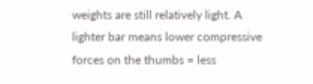weights are still relatively light. A lighter bar means lower compressive forces on the thumbs = less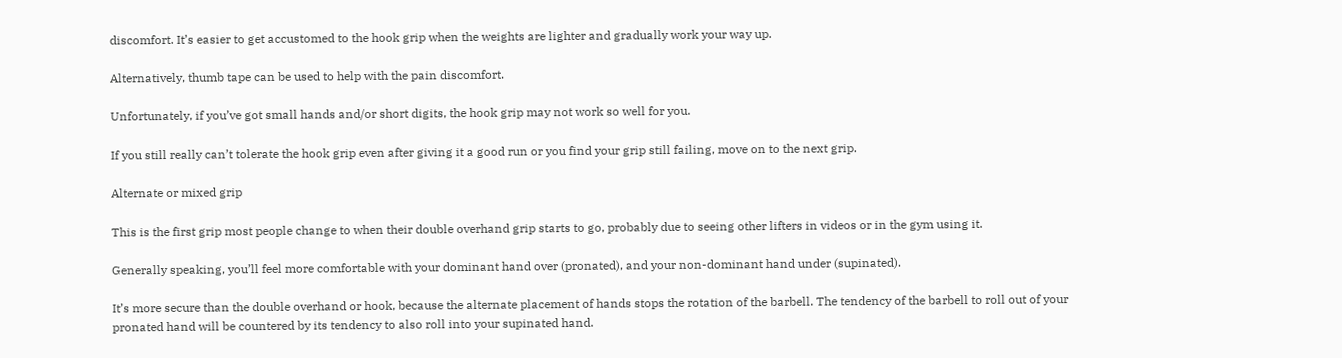discomfort. It’s easier to get accustomed to the hook grip when the weights are lighter and gradually work your way up.

Alternatively, thumb tape can be used to help with the pain discomfort.

Unfortunately, if you’ve got small hands and/or short digits, the hook grip may not work so well for you.

If you still really can’t tolerate the hook grip even after giving it a good run or you find your grip still failing, move on to the next grip.

Alternate or mixed grip

This is the first grip most people change to when their double overhand grip starts to go, probably due to seeing other lifters in videos or in the gym using it.

Generally speaking, you’ll feel more comfortable with your dominant hand over (pronated), and your non-dominant hand under (supinated).

It’s more secure than the double overhand or hook, because the alternate placement of hands stops the rotation of the barbell. The tendency of the barbell to roll out of your pronated hand will be countered by its tendency to also roll into your supinated hand.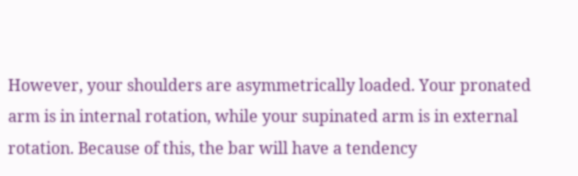However, your shoulders are asymmetrically loaded. Your pronated arm is in internal rotation, while your supinated arm is in external rotation. Because of this, the bar will have a tendency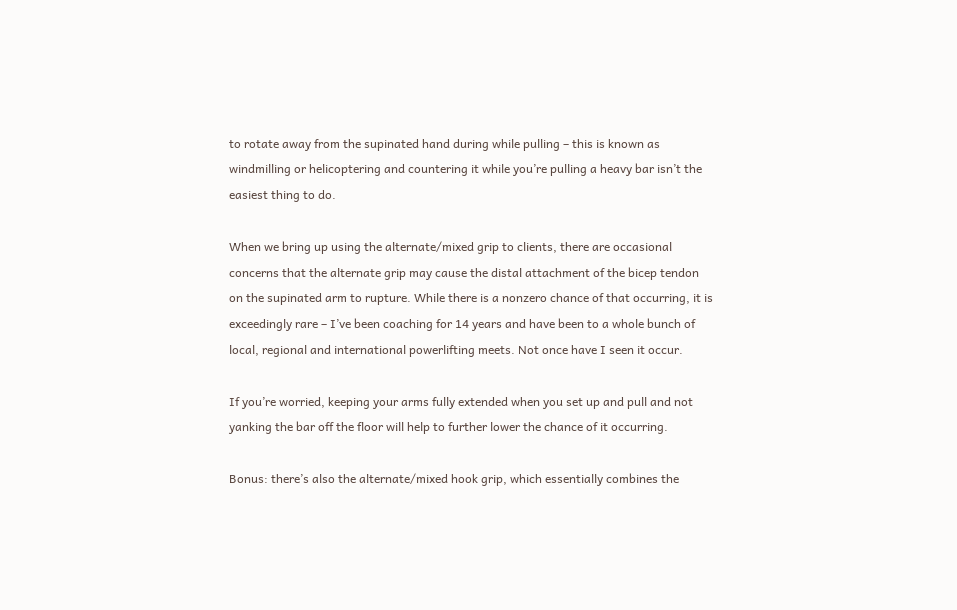to rotate away from the supinated hand during while pulling – this is known as windmilling or helicoptering and countering it while you’re pulling a heavy bar isn’t the easiest thing to do.

When we bring up using the alternate/mixed grip to clients, there are occasional concerns that the alternate grip may cause the distal attachment of the bicep tendon on the supinated arm to rupture. While there is a nonzero chance of that occurring, it is exceedingly rare – I’ve been coaching for 14 years and have been to a whole bunch of local, regional and international powerlifting meets. Not once have I seen it occur.

If you’re worried, keeping your arms fully extended when you set up and pull and not yanking the bar off the floor will help to further lower the chance of it occurring.

Bonus: there’s also the alternate/mixed hook grip, which essentially combines the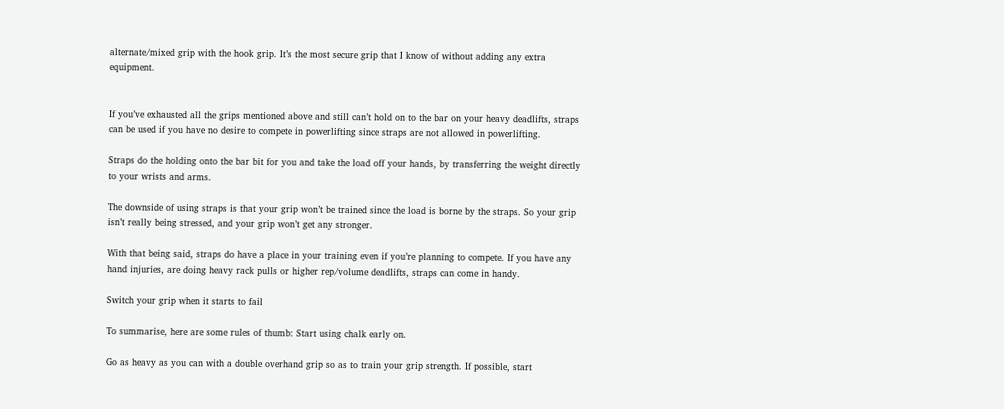alternate/mixed grip with the hook grip. It’s the most secure grip that I know of without adding any extra equipment.


If you’ve exhausted all the grips mentioned above and still can’t hold on to the bar on your heavy deadlifts, straps can be used if you have no desire to compete in powerlifting since straps are not allowed in powerlifting.

Straps do the holding onto the bar bit for you and take the load off your hands, by transferring the weight directly to your wrists and arms.

The downside of using straps is that your grip won’t be trained since the load is borne by the straps. So your grip isn’t really being stressed, and your grip won’t get any stronger.

With that being said, straps do have a place in your training even if you’re planning to compete. If you have any hand injuries, are doing heavy rack pulls or higher rep/volume deadlifts, straps can come in handy.

Switch your grip when it starts to fail

To summarise, here are some rules of thumb: Start using chalk early on.

Go as heavy as you can with a double overhand grip so as to train your grip strength. If possible, start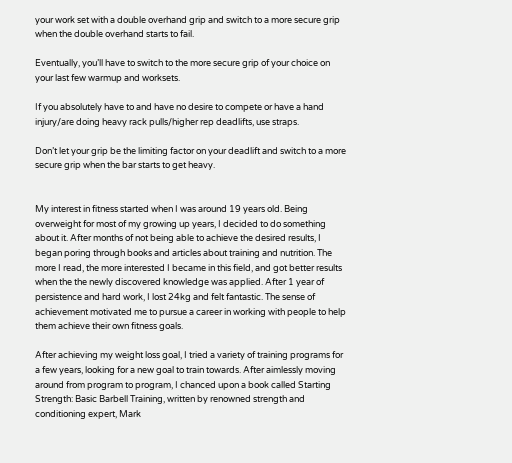your work set with a double overhand grip and switch to a more secure grip when the double overhand starts to fail.

Eventually, you’ll have to switch to the more secure grip of your choice on your last few warmup and worksets.

If you absolutely have to and have no desire to compete or have a hand injury/are doing heavy rack pulls/higher rep deadlifts, use straps.

Don’t let your grip be the limiting factor on your deadlift and switch to a more secure grip when the bar starts to get heavy.


My interest in fitness started when I was around 19 years old. Being overweight for most of my growing up years, I decided to do something about it. After months of not being able to achieve the desired results, I began poring through books and articles about training and nutrition. The more I read, the more interested I became in this field, and got better results when the the newly discovered knowledge was applied. After 1 year of persistence and hard work, I lost 24kg and felt fantastic. The sense of achievement motivated me to pursue a career in working with people to help them achieve their own fitness goals.

After achieving my weight loss goal, I tried a variety of training programs for a few years, looking for a new goal to train towards. After aimlessly moving around from program to program, I chanced upon a book called Starting Strength: Basic Barbell Training, written by renowned strength and conditioning expert, Mark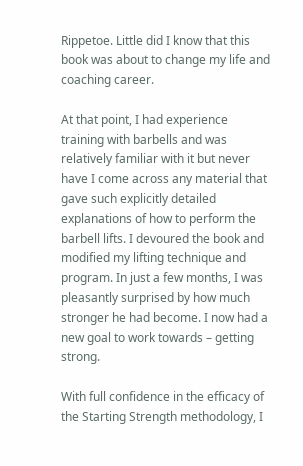Rippetoe. Little did I know that this book was about to change my life and coaching career.

At that point, I had experience training with barbells and was relatively familiar with it but never have I come across any material that gave such explicitly detailed explanations of how to perform the barbell lifts. I devoured the book and modified my lifting technique and program. In just a few months, I was pleasantly surprised by how much stronger he had become. I now had a new goal to work towards – getting strong.

With full confidence in the efficacy of the Starting Strength methodology, I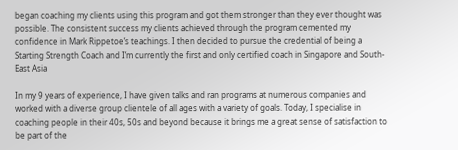began coaching my clients using this program and got them stronger than they ever thought was possible. The consistent success my clients achieved through the program cemented my confidence in Mark Rippetoe’s teachings. I then decided to pursue the credential of being a Starting Strength Coach and I’m currently the first and only certified coach in Singapore and South-East Asia

In my 9 years of experience, I have given talks and ran programs at numerous companies and worked with a diverse group clientele of all ages with a variety of goals. Today, I specialise in coaching people in their 40s, 50s and beyond because it brings me a great sense of satisfaction to be part of the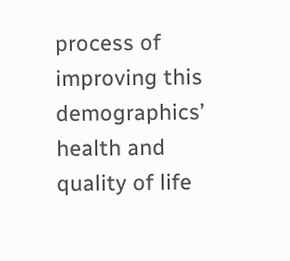process of improving this demographics’ health and quality of life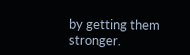by getting them stronger.